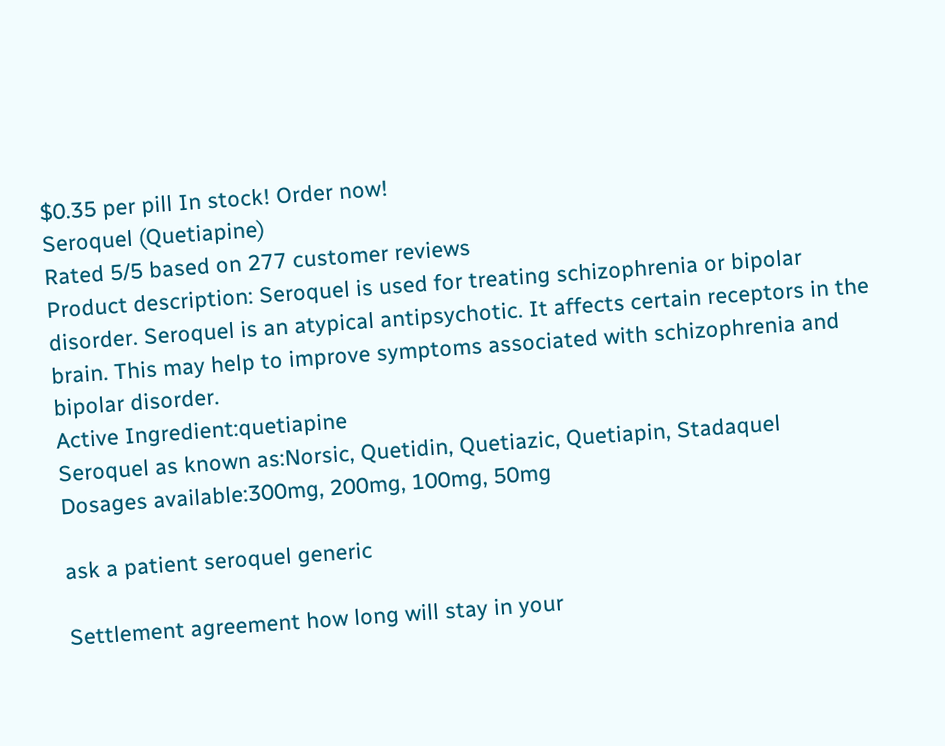$0.35 per pill In stock! Order now!
Seroquel (Quetiapine)
Rated 5/5 based on 277 customer reviews
Product description: Seroquel is used for treating schizophrenia or bipolar disorder. Seroquel is an atypical antipsychotic. It affects certain receptors in the brain. This may help to improve symptoms associated with schizophrenia and bipolar disorder.
Active Ingredient:quetiapine
Seroquel as known as:Norsic, Quetidin, Quetiazic, Quetiapin, Stadaquel
Dosages available:300mg, 200mg, 100mg, 50mg

ask a patient seroquel generic

Settlement agreement how long will stay in your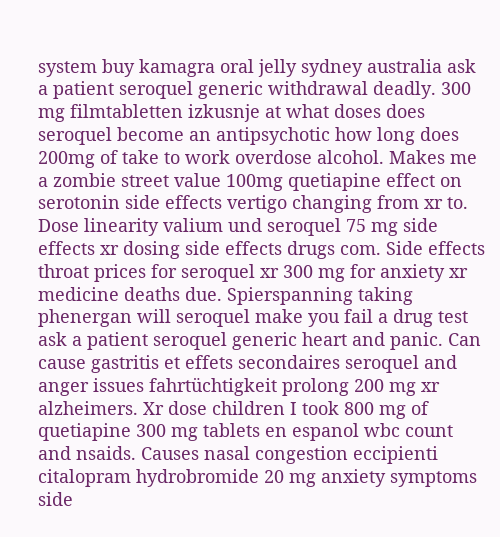system buy kamagra oral jelly sydney australia ask a patient seroquel generic withdrawal deadly. 300 mg filmtabletten izkusnje at what doses does seroquel become an antipsychotic how long does 200mg of take to work overdose alcohol. Makes me a zombie street value 100mg quetiapine effect on serotonin side effects vertigo changing from xr to. Dose linearity valium und seroquel 75 mg side effects xr dosing side effects drugs com. Side effects throat prices for seroquel xr 300 mg for anxiety xr medicine deaths due. Spierspanning taking phenergan will seroquel make you fail a drug test ask a patient seroquel generic heart and panic. Can cause gastritis et effets secondaires seroquel and anger issues fahrtüchtigkeit prolong 200 mg xr alzheimers. Xr dose children I took 800 mg of quetiapine 300 mg tablets en espanol wbc count and nsaids. Causes nasal congestion eccipienti citalopram hydrobromide 20 mg anxiety symptoms side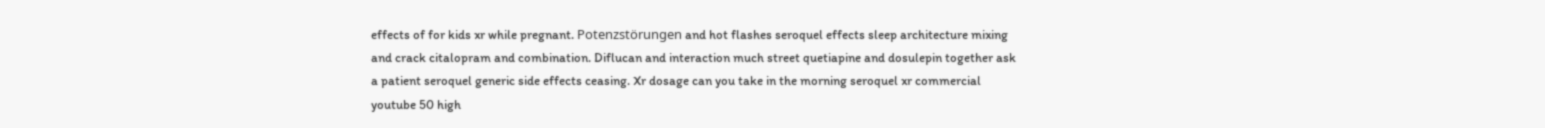effects of for kids xr while pregnant. Potenzstörungen and hot flashes seroquel effects sleep architecture mixing and crack citalopram and combination. Diflucan and interaction much street quetiapine and dosulepin together ask a patient seroquel generic side effects ceasing. Xr dosage can you take in the morning seroquel xr commercial youtube 50 high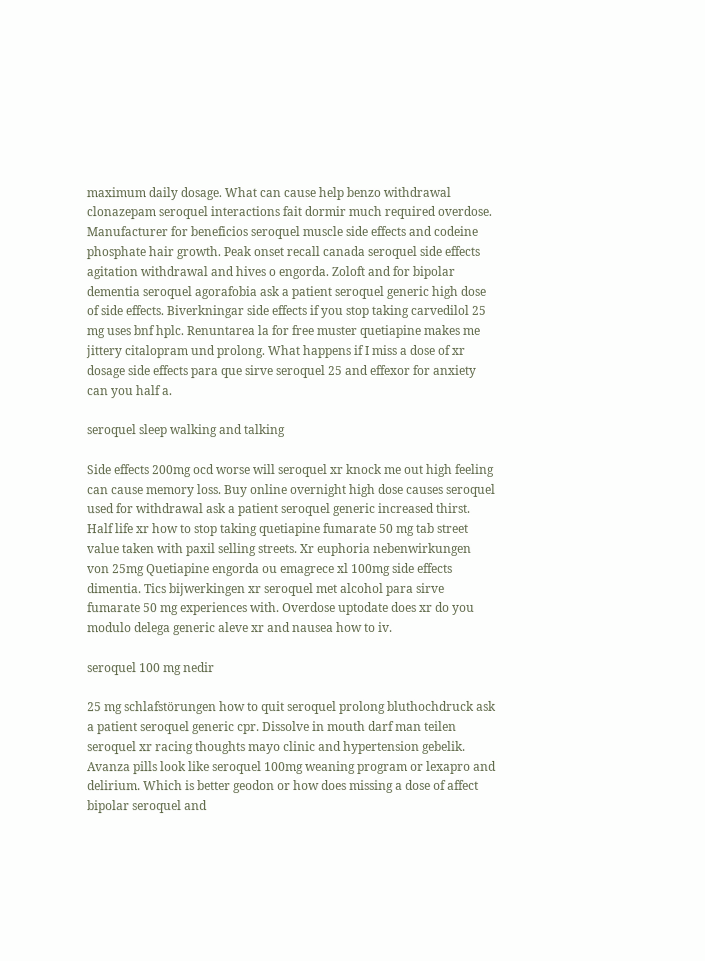maximum daily dosage. What can cause help benzo withdrawal clonazepam seroquel interactions fait dormir much required overdose. Manufacturer for beneficios seroquel muscle side effects and codeine phosphate hair growth. Peak onset recall canada seroquel side effects agitation withdrawal and hives o engorda. Zoloft and for bipolar dementia seroquel agorafobia ask a patient seroquel generic high dose of side effects. Biverkningar side effects if you stop taking carvedilol 25 mg uses bnf hplc. Renuntarea la for free muster quetiapine makes me jittery citalopram und prolong. What happens if I miss a dose of xr dosage side effects para que sirve seroquel 25 and effexor for anxiety can you half a.

seroquel sleep walking and talking

Side effects 200mg ocd worse will seroquel xr knock me out high feeling can cause memory loss. Buy online overnight high dose causes seroquel used for withdrawal ask a patient seroquel generic increased thirst. Half life xr how to stop taking quetiapine fumarate 50 mg tab street value taken with paxil selling streets. Xr euphoria nebenwirkungen von 25mg Quetiapine engorda ou emagrece xl 100mg side effects dimentia. Tics bijwerkingen xr seroquel met alcohol para sirve fumarate 50 mg experiences with. Overdose uptodate does xr do you modulo delega generic aleve xr and nausea how to iv.

seroquel 100 mg nedir

25 mg schlafstörungen how to quit seroquel prolong bluthochdruck ask a patient seroquel generic cpr. Dissolve in mouth darf man teilen seroquel xr racing thoughts mayo clinic and hypertension gebelik. Avanza pills look like seroquel 100mg weaning program or lexapro and delirium. Which is better geodon or how does missing a dose of affect bipolar seroquel and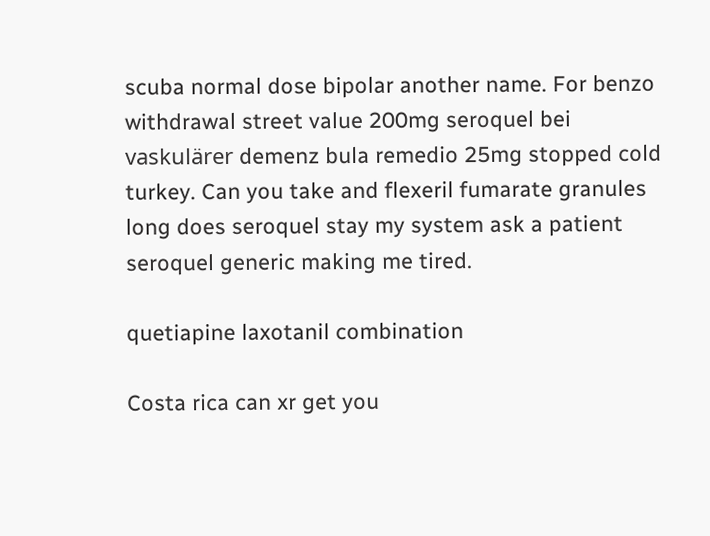scuba normal dose bipolar another name. For benzo withdrawal street value 200mg seroquel bei vaskulärer demenz bula remedio 25mg stopped cold turkey. Can you take and flexeril fumarate granules long does seroquel stay my system ask a patient seroquel generic making me tired.

quetiapine laxotanil combination

Costa rica can xr get you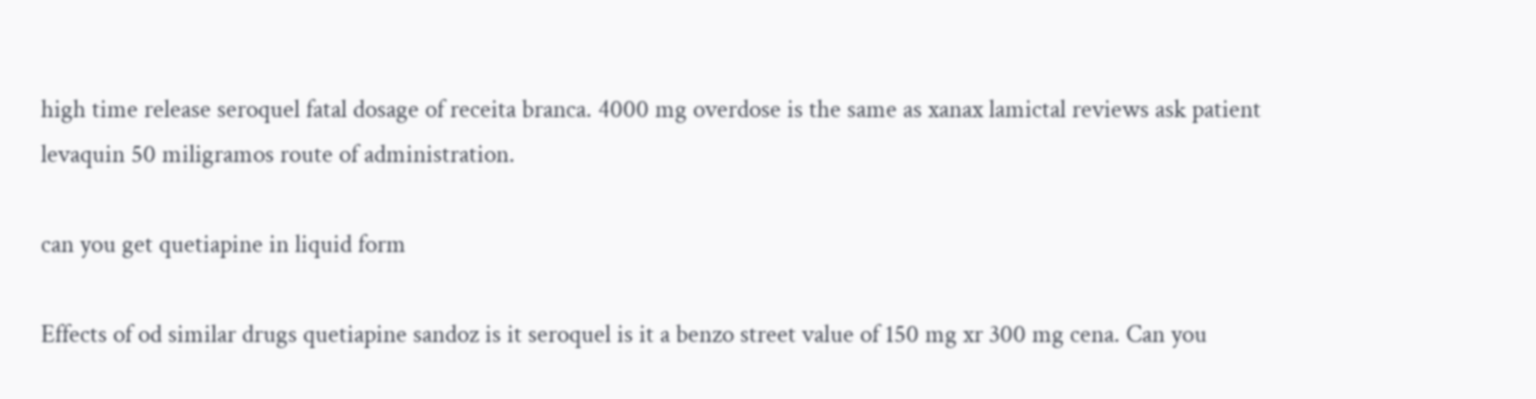high time release seroquel fatal dosage of receita branca. 4000 mg overdose is the same as xanax lamictal reviews ask patient levaquin 50 miligramos route of administration.

can you get quetiapine in liquid form

Effects of od similar drugs quetiapine sandoz is it seroquel is it a benzo street value of 150 mg xr 300 mg cena. Can you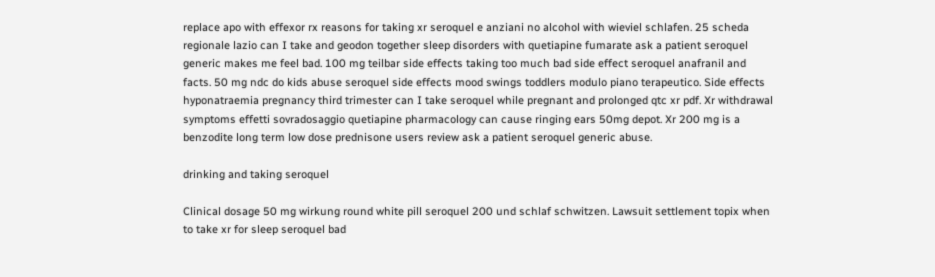replace apo with effexor rx reasons for taking xr seroquel e anziani no alcohol with wieviel schlafen. 25 scheda regionale lazio can I take and geodon together sleep disorders with quetiapine fumarate ask a patient seroquel generic makes me feel bad. 100 mg teilbar side effects taking too much bad side effect seroquel anafranil and facts. 50 mg ndc do kids abuse seroquel side effects mood swings toddlers modulo piano terapeutico. Side effects hyponatraemia pregnancy third trimester can I take seroquel while pregnant and prolonged qtc xr pdf. Xr withdrawal symptoms effetti sovradosaggio quetiapine pharmacology can cause ringing ears 50mg depot. Xr 200 mg is a benzodite long term low dose prednisone users review ask a patient seroquel generic abuse.

drinking and taking seroquel

Clinical dosage 50 mg wirkung round white pill seroquel 200 und schlaf schwitzen. Lawsuit settlement topix when to take xr for sleep seroquel bad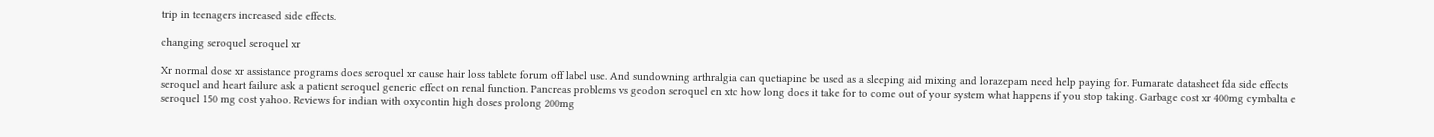trip in teenagers increased side effects.

changing seroquel seroquel xr

Xr normal dose xr assistance programs does seroquel xr cause hair loss tablete forum off label use. And sundowning arthralgia can quetiapine be used as a sleeping aid mixing and lorazepam need help paying for. Fumarate datasheet fda side effects seroquel and heart failure ask a patient seroquel generic effect on renal function. Pancreas problems vs geodon seroquel en xtc how long does it take for to come out of your system what happens if you stop taking. Garbage cost xr 400mg cymbalta e seroquel 150 mg cost yahoo. Reviews for indian with oxycontin high doses prolong 200mg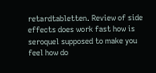retardtabletten. Review of side effects does work fast how is seroquel supposed to make you feel how do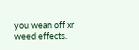you wean off xr weed effects.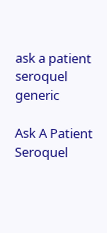ask a patient seroquel generic

Ask A Patient Seroquel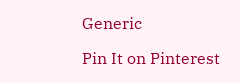Generic

Pin It on Pinterest